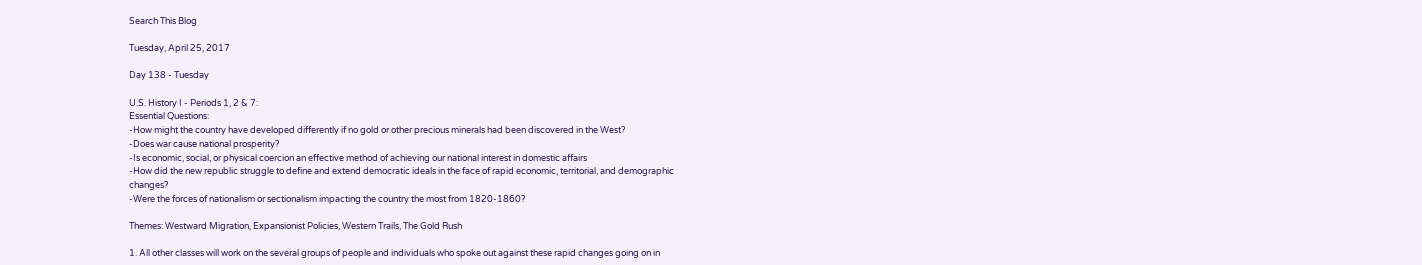Search This Blog

Tuesday, April 25, 2017

Day 138 - Tuesday

U.S. History I - Periods 1, 2 & 7:
Essential Questions:
-How might the country have developed differently if no gold or other precious minerals had been discovered in the West?
-Does war cause national prosperity?
-Is economic, social, or physical coercion an effective method of achieving our national interest in domestic affairs
-How did the new republic struggle to define and extend democratic ideals in the face of rapid economic, territorial, and demographic changes?
-Were the forces of nationalism or sectionalism impacting the country the most from 1820-1860?

Themes: Westward Migration, Expansionist Policies, Western Trails, The Gold Rush

1. All other classes will work on the several groups of people and individuals who spoke out against these rapid changes going on in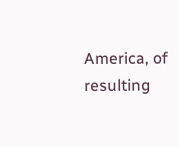America, of resulting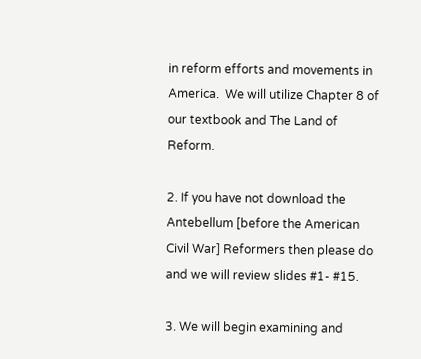in reform efforts and movements in America.  We will utilize Chapter 8 of our textbook and The Land of Reform.

2. If you have not download the Antebellum [before the American Civil War] Reformers then please do and we will review slides #1- #15.

3. We will begin examining and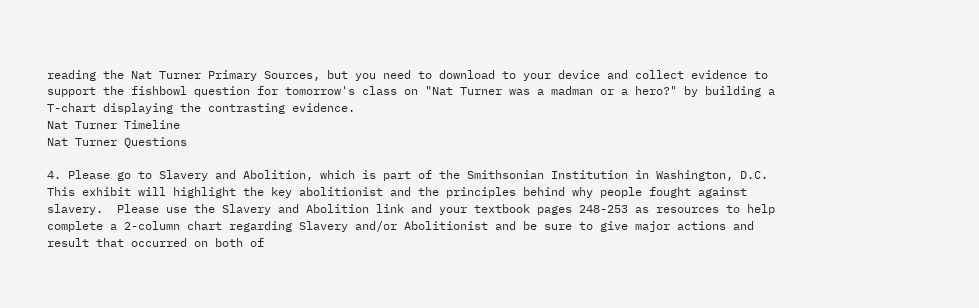reading the Nat Turner Primary Sources, but you need to download to your device and collect evidence to support the fishbowl question for tomorrow's class on "Nat Turner was a madman or a hero?" by building a T-chart displaying the contrasting evidence.
Nat Turner Timeline
Nat Turner Questions

4. Please go to Slavery and Abolition, which is part of the Smithsonian Institution in Washington, D.C.  This exhibit will highlight the key abolitionist and the principles behind why people fought against slavery.  Please use the Slavery and Abolition link and your textbook pages 248-253 as resources to help complete a 2-column chart regarding Slavery and/or Abolitionist and be sure to give major actions and result that occurred on both of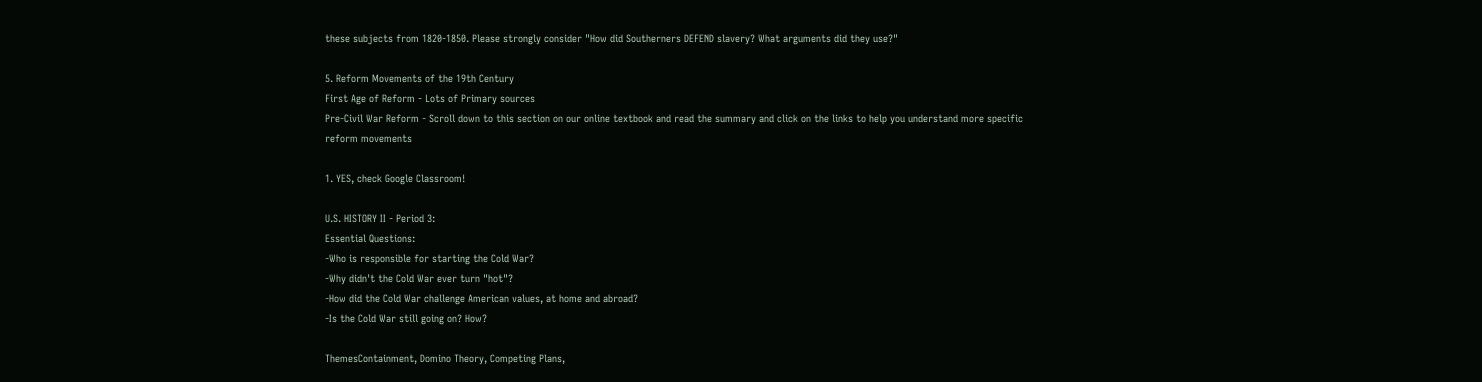these subjects from 1820-1850. Please strongly consider "How did Southerners DEFEND slavery? What arguments did they use?"

5. Reform Movements of the 19th Century
First Age of Reform - Lots of Primary sources
Pre-Civil War Reform - Scroll down to this section on our online textbook and read the summary and click on the links to help you understand more specific reform movements

1. YES, check Google Classroom!

U.S. HISTORY II - Period 3:
Essential Questions:
-Who is responsible for starting the Cold War?
-Why didn't the Cold War ever turn "hot"?
-How did the Cold War challenge American values, at home and abroad?
-Is the Cold War still going on? How?

ThemesContainment, Domino Theory, Competing Plans,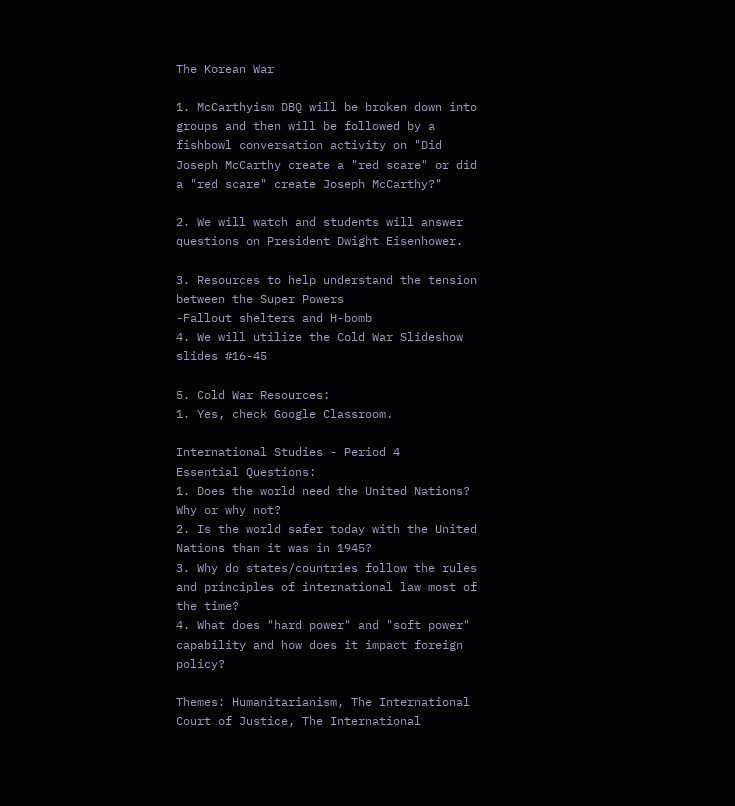The Korean War

1. McCarthyism DBQ will be broken down into groups and then will be followed by a fishbowl conversation activity on "Did Joseph McCarthy create a "red scare" or did a "red scare" create Joseph McCarthy?"

2. We will watch and students will answer questions on President Dwight Eisenhower.

3. Resources to help understand the tension between the Super Powers
-Fallout shelters and H-bomb
4. We will utilize the Cold War Slideshow slides #16-45

5. Cold War Resources:
1. Yes, check Google Classroom.

International Studies - Period 4
Essential Questions:
1. Does the world need the United Nations? Why or why not?
2. Is the world safer today with the United Nations than it was in 1945?
3. Why do states/countries follow the rules and principles of international law most of the time?
4. What does "hard power" and "soft power" capability and how does it impact foreign policy?

Themes: Humanitarianism, The International Court of Justice, The International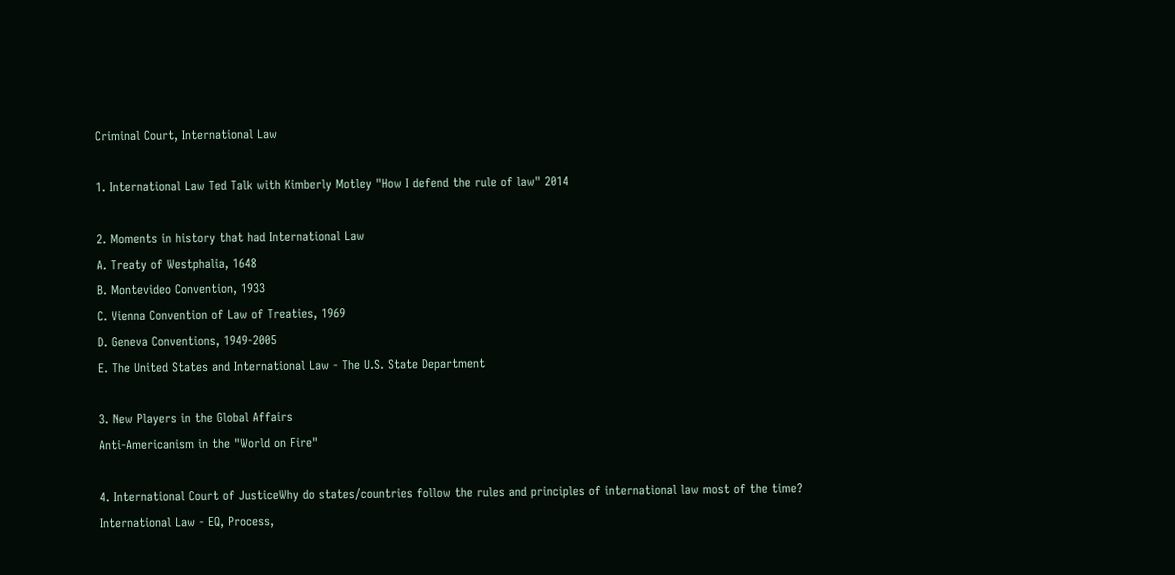Criminal Court, International Law

1. International Law Ted Talk with Kimberly Motley "How I defend the rule of law" 2014

2. Moments in history that had International Law
A. Treaty of Westphalia, 1648
B. Montevideo Convention, 1933
C. Vienna Convention of Law of Treaties, 1969
D. Geneva Conventions, 1949-2005
E. The United States and International Law - The U.S. State Department

3. New Players in the Global Affairs
Anti-Americanism in the "World on Fire"

4. International Court of JusticeWhy do states/countries follow the rules and principles of international law most of the time?
International Law - EQ, Process,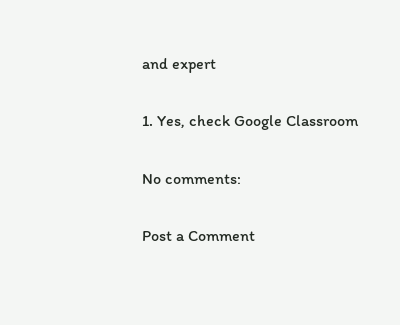and expert

1. Yes, check Google Classroom

No comments:

Post a Comment